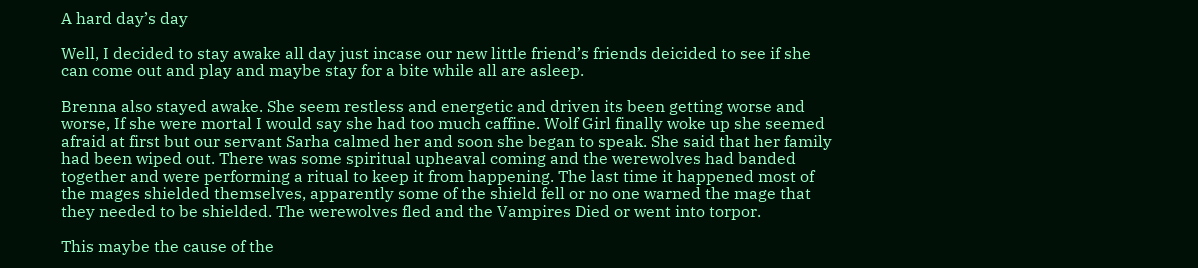A hard day’s day

Well, I decided to stay awake all day just incase our new little friend’s friends deicided to see if she can come out and play and maybe stay for a bite while all are asleep.

Brenna also stayed awake. She seem restless and energetic and driven its been getting worse and worse, If she were mortal I would say she had too much caffine. Wolf Girl finally woke up she seemed afraid at first but our servant Sarha calmed her and soon she began to speak. She said that her family had been wiped out. There was some spiritual upheaval coming and the werewolves had banded together and were performing a ritual to keep it from happening. The last time it happened most of the mages shielded themselves, apparently some of the shield fell or no one warned the mage that they needed to be shielded. The werewolves fled and the Vampires Died or went into torpor.

This maybe the cause of the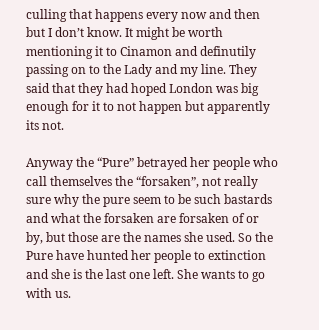culling that happens every now and then but I don’t know. It might be worth mentioning it to Cinamon and definutily passing on to the Lady and my line. They said that they had hoped London was big enough for it to not happen but apparently its not.

Anyway the “Pure” betrayed her people who call themselves the “forsaken”, not really sure why the pure seem to be such bastards and what the forsaken are forsaken of or by, but those are the names she used. So the Pure have hunted her people to extinction and she is the last one left. She wants to go with us.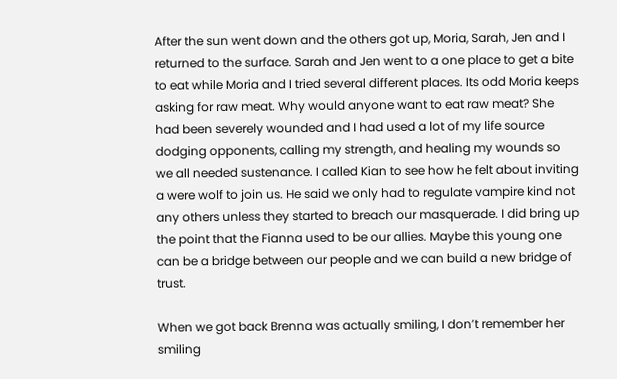After the sun went down and the others got up, Moria, Sarah, Jen and I returned to the surface. Sarah and Jen went to a one place to get a bite to eat while Moria and I tried several different places. Its odd Moria keeps asking for raw meat. Why would anyone want to eat raw meat? She had been severely wounded and I had used a lot of my life source dodging opponents, calling my strength, and healing my wounds so we all needed sustenance. I called Kian to see how he felt about inviting a were wolf to join us. He said we only had to regulate vampire kind not any others unless they started to breach our masquerade. I did bring up the point that the Fianna used to be our allies. Maybe this young one can be a bridge between our people and we can build a new bridge of trust.

When we got back Brenna was actually smiling, I don’t remember her smiling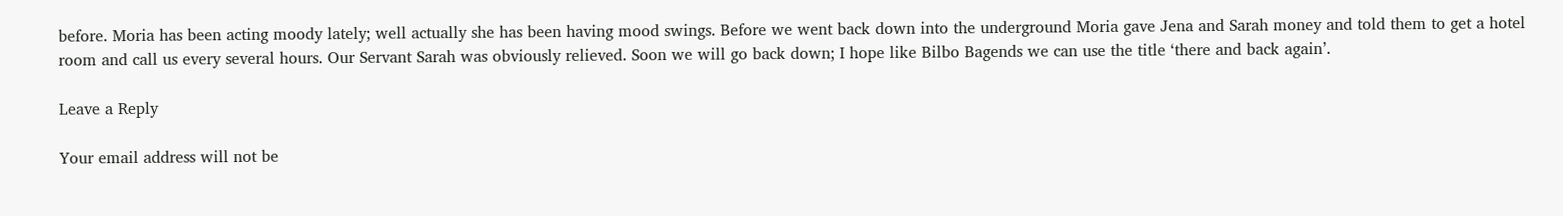before. Moria has been acting moody lately; well actually she has been having mood swings. Before we went back down into the underground Moria gave Jena and Sarah money and told them to get a hotel room and call us every several hours. Our Servant Sarah was obviously relieved. Soon we will go back down; I hope like Bilbo Bagends we can use the title ‘there and back again’.

Leave a Reply

Your email address will not be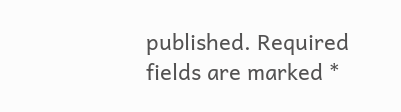published. Required fields are marked *